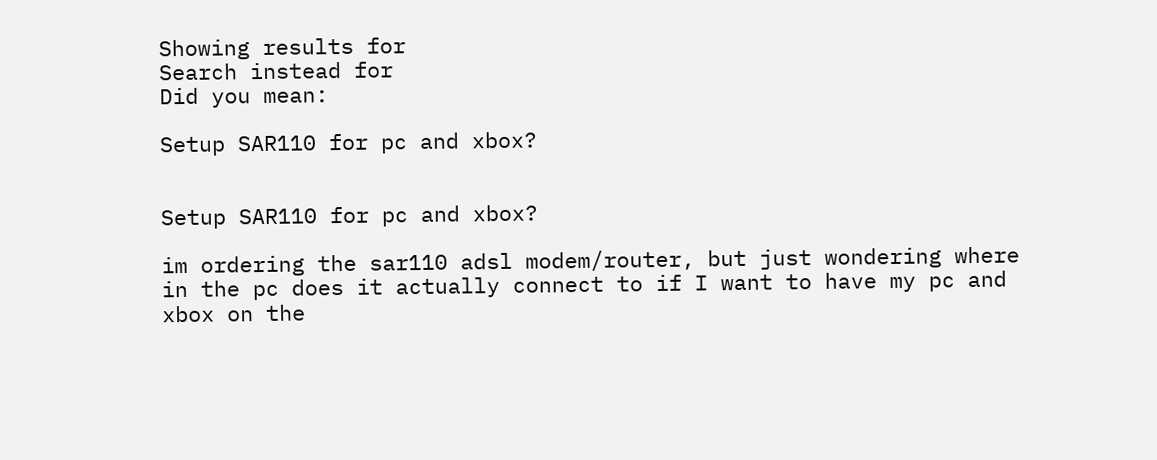Showing results for
Search instead for
Did you mean:

Setup SAR110 for pc and xbox?


Setup SAR110 for pc and xbox?

im ordering the sar110 adsl modem/router, but just wondering where in the pc does it actually connect to if I want to have my pc and xbox on the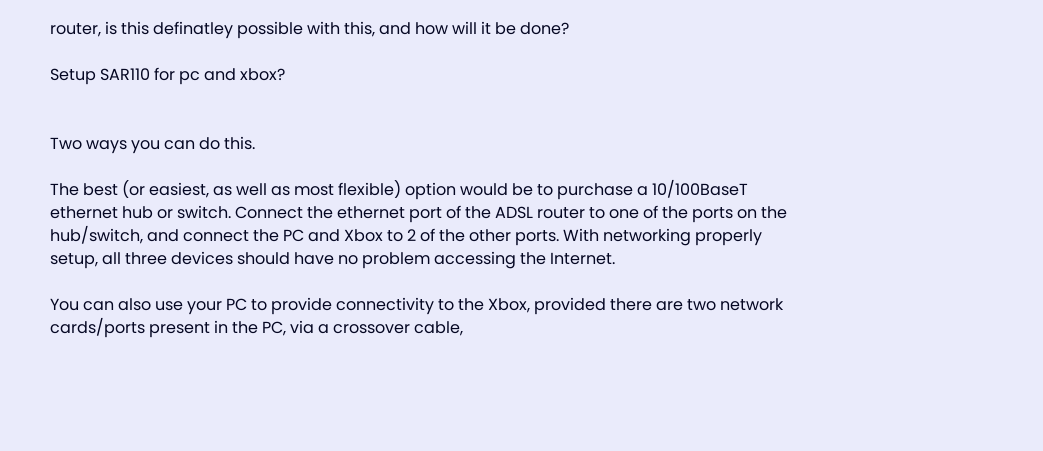router, is this definatley possible with this, and how will it be done?

Setup SAR110 for pc and xbox?


Two ways you can do this.

The best (or easiest, as well as most flexible) option would be to purchase a 10/100BaseT ethernet hub or switch. Connect the ethernet port of the ADSL router to one of the ports on the hub/switch, and connect the PC and Xbox to 2 of the other ports. With networking properly setup, all three devices should have no problem accessing the Internet.

You can also use your PC to provide connectivity to the Xbox, provided there are two network cards/ports present in the PC, via a crossover cable,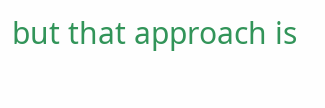but that approach is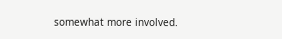somewhat more involved.